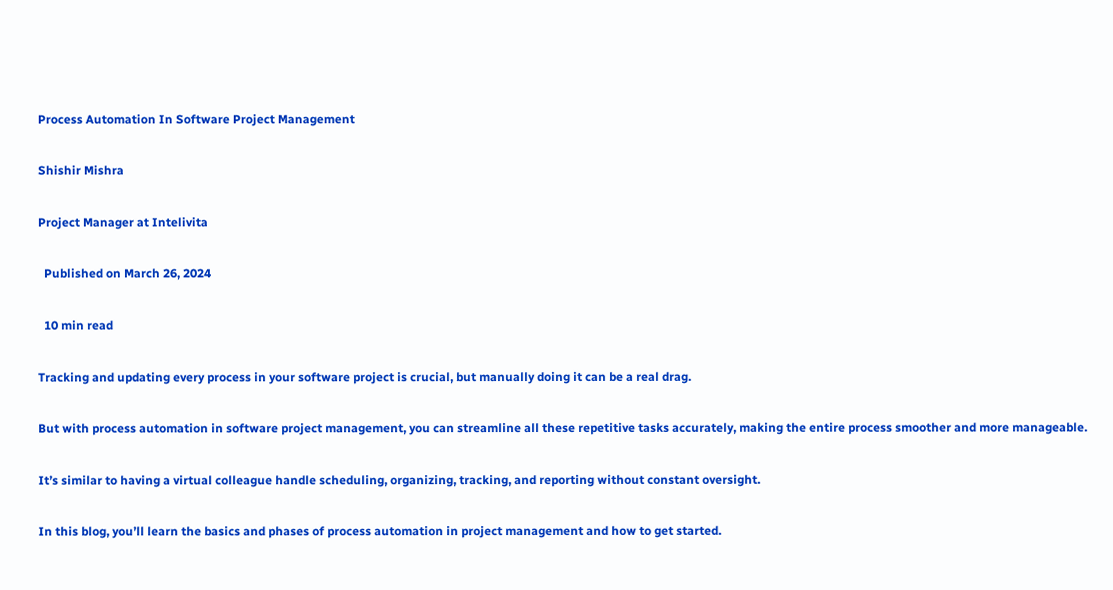Process Automation In Software Project Management

Shishir Mishra

Project Manager at Intelivita

  Published on March 26, 2024

  10 min read

Tracking and updating every process in your software project is crucial, but manually doing it can be a real drag.

But with process automation in software project management, you can streamline all these repetitive tasks accurately, making the entire process smoother and more manageable.

It’s similar to having a virtual colleague handle scheduling, organizing, tracking, and reporting without constant oversight.

In this blog, you’ll learn the basics and phases of process automation in project management and how to get started.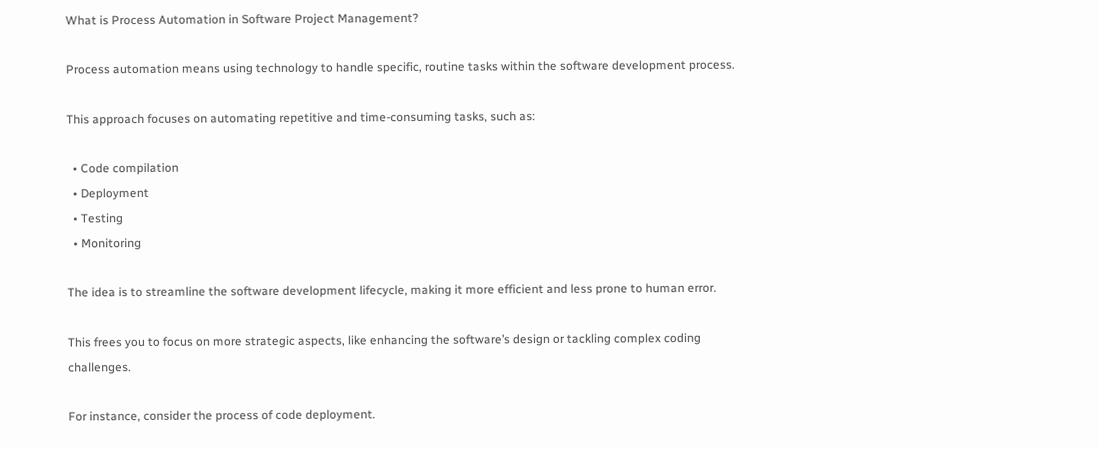What is Process Automation in Software Project Management?

Process automation means using technology to handle specific, routine tasks within the software development process.

This approach focuses on automating repetitive and time-consuming tasks, such as:

  • Code compilation
  • Deployment
  • Testing
  • Monitoring

The idea is to streamline the software development lifecycle, making it more efficient and less prone to human error.

This frees you to focus on more strategic aspects, like enhancing the software’s design or tackling complex coding challenges.

For instance, consider the process of code deployment.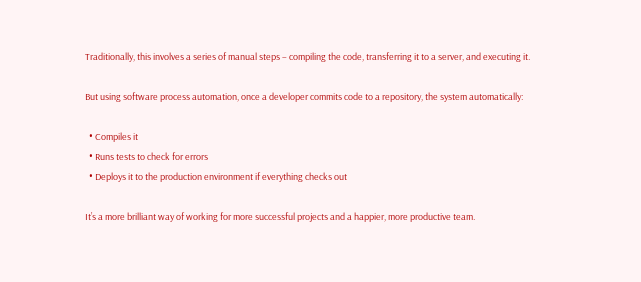Traditionally, this involves a series of manual steps – compiling the code, transferring it to a server, and executing it.

But using software process automation, once a developer commits code to a repository, the system automatically:

  • Compiles it
  • Runs tests to check for errors
  • Deploys it to the production environment if everything checks out

It’s a more brilliant way of working for more successful projects and a happier, more productive team.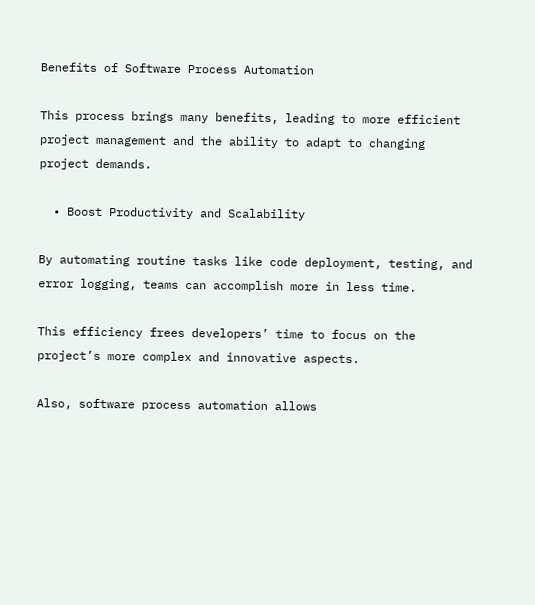Benefits of Software Process Automation

This process brings many benefits, leading to more efficient project management and the ability to adapt to changing project demands.

  • Boost Productivity and Scalability

By automating routine tasks like code deployment, testing, and error logging, teams can accomplish more in less time.

This efficiency frees developers’ time to focus on the project’s more complex and innovative aspects.

Also, software process automation allows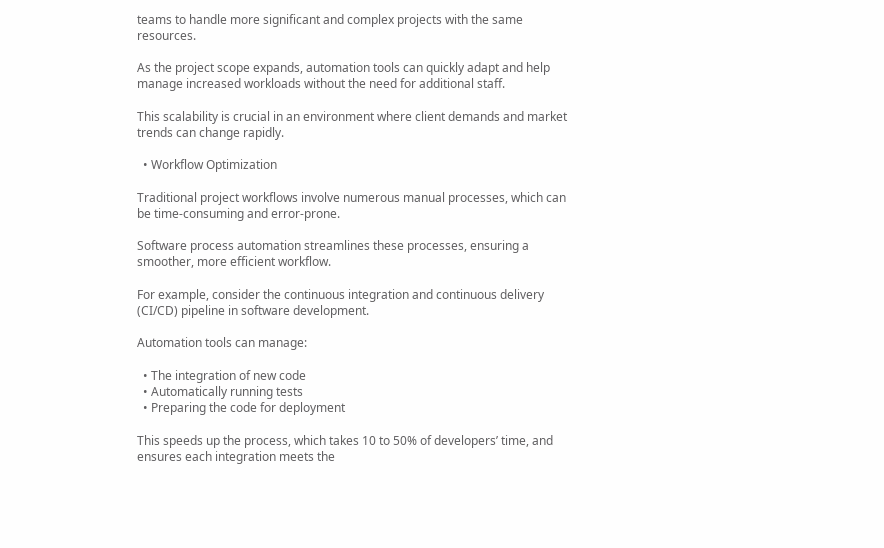teams to handle more significant and complex projects with the same resources.

As the project scope expands, automation tools can quickly adapt and help manage increased workloads without the need for additional staff.

This scalability is crucial in an environment where client demands and market trends can change rapidly.

  • Workflow Optimization

Traditional project workflows involve numerous manual processes, which can be time-consuming and error-prone.

Software process automation streamlines these processes, ensuring a smoother, more efficient workflow.

For example, consider the continuous integration and continuous delivery (CI/CD) pipeline in software development.

Automation tools can manage:

  • The integration of new code
  • Automatically running tests
  • Preparing the code for deployment

This speeds up the process, which takes 10 to 50% of developers’ time, and ensures each integration meets the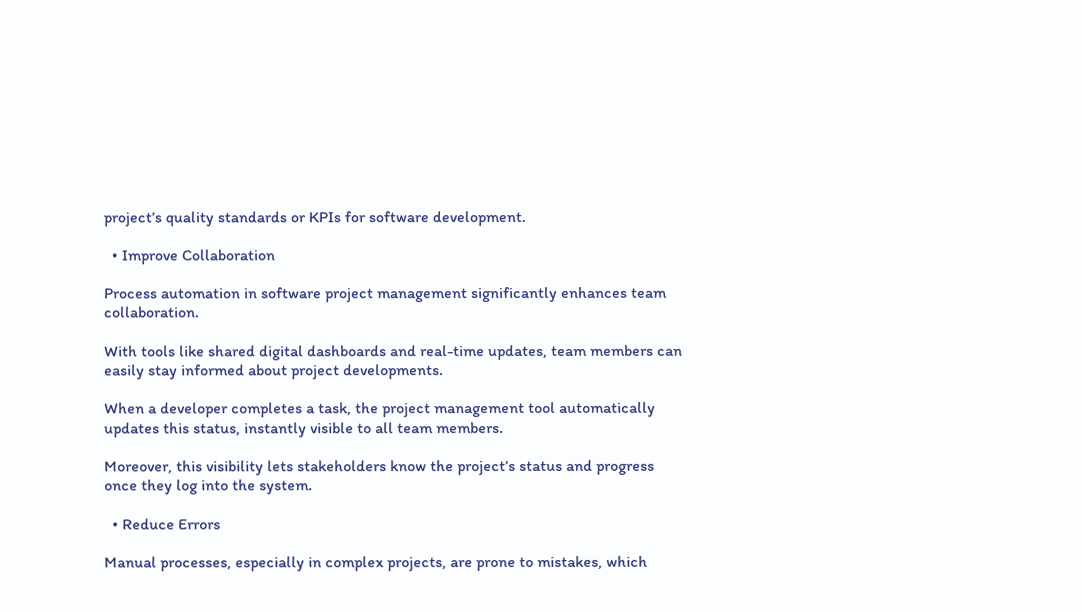project’s quality standards or KPIs for software development.

  • Improve Collaboration

Process automation in software project management significantly enhances team collaboration.

With tools like shared digital dashboards and real-time updates, team members can easily stay informed about project developments.

When a developer completes a task, the project management tool automatically updates this status, instantly visible to all team members.

Moreover, this visibility lets stakeholders know the project’s status and progress once they log into the system.

  • Reduce Errors

Manual processes, especially in complex projects, are prone to mistakes, which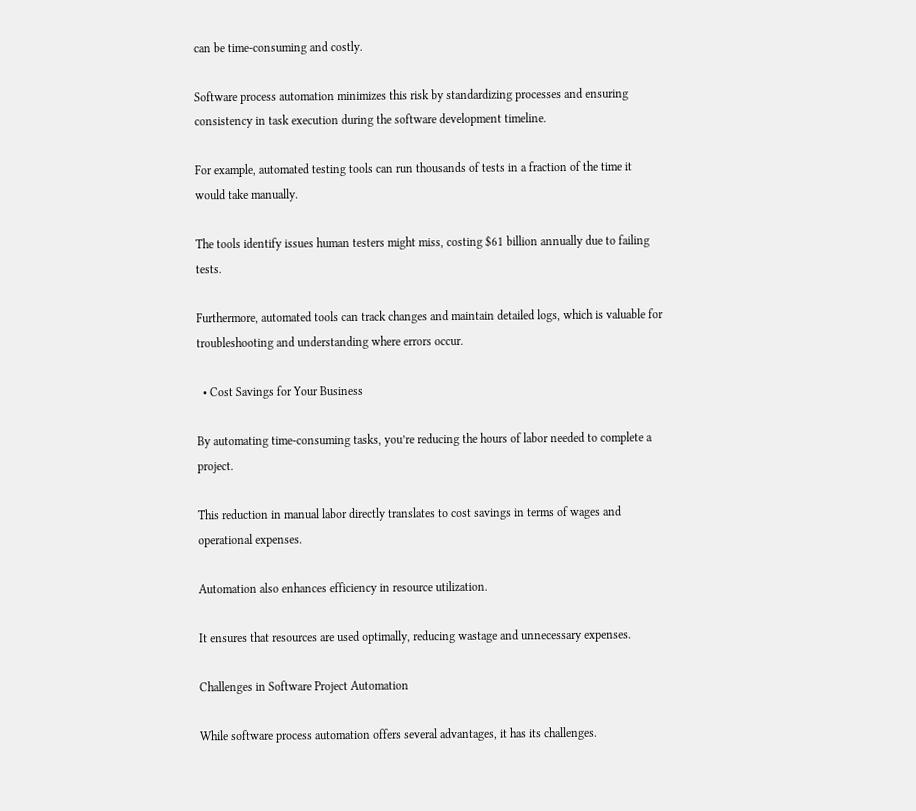can be time-consuming and costly.

Software process automation minimizes this risk by standardizing processes and ensuring consistency in task execution during the software development timeline.

For example, automated testing tools can run thousands of tests in a fraction of the time it would take manually.

The tools identify issues human testers might miss, costing $61 billion annually due to failing tests.

Furthermore, automated tools can track changes and maintain detailed logs, which is valuable for troubleshooting and understanding where errors occur.

  • Cost Savings for Your Business

By automating time-consuming tasks, you’re reducing the hours of labor needed to complete a project.

This reduction in manual labor directly translates to cost savings in terms of wages and operational expenses.

Automation also enhances efficiency in resource utilization.

It ensures that resources are used optimally, reducing wastage and unnecessary expenses.

Challenges in Software Project Automation

While software process automation offers several advantages, it has its challenges.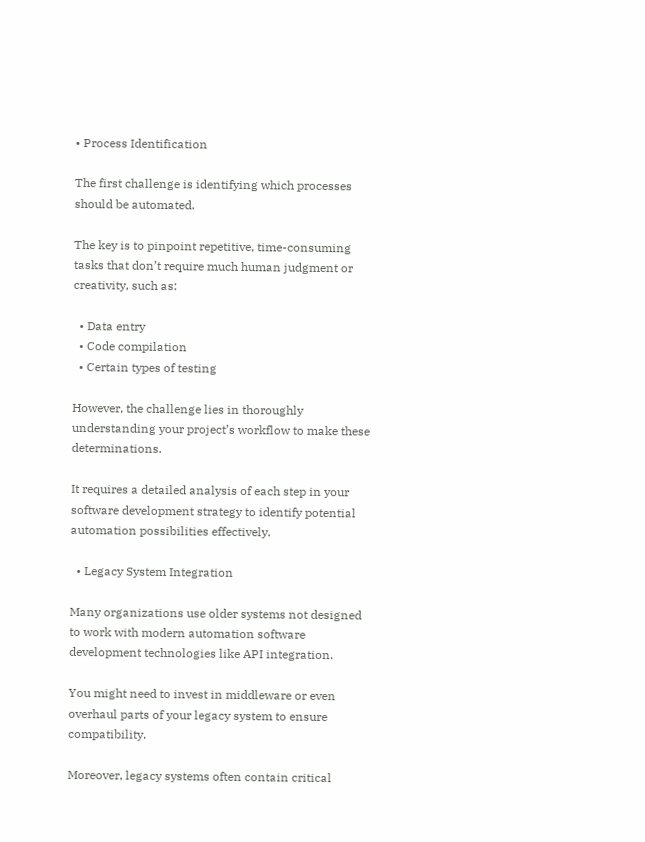• Process Identification

The first challenge is identifying which processes should be automated.

The key is to pinpoint repetitive, time-consuming tasks that don’t require much human judgment or creativity, such as:

  • Data entry
  • Code compilation
  • Certain types of testing

However, the challenge lies in thoroughly understanding your project’s workflow to make these determinations.

It requires a detailed analysis of each step in your software development strategy to identify potential automation possibilities effectively.

  • Legacy System Integration

Many organizations use older systems not designed to work with modern automation software development technologies like API integration.

You might need to invest in middleware or even overhaul parts of your legacy system to ensure compatibility.

Moreover, legacy systems often contain critical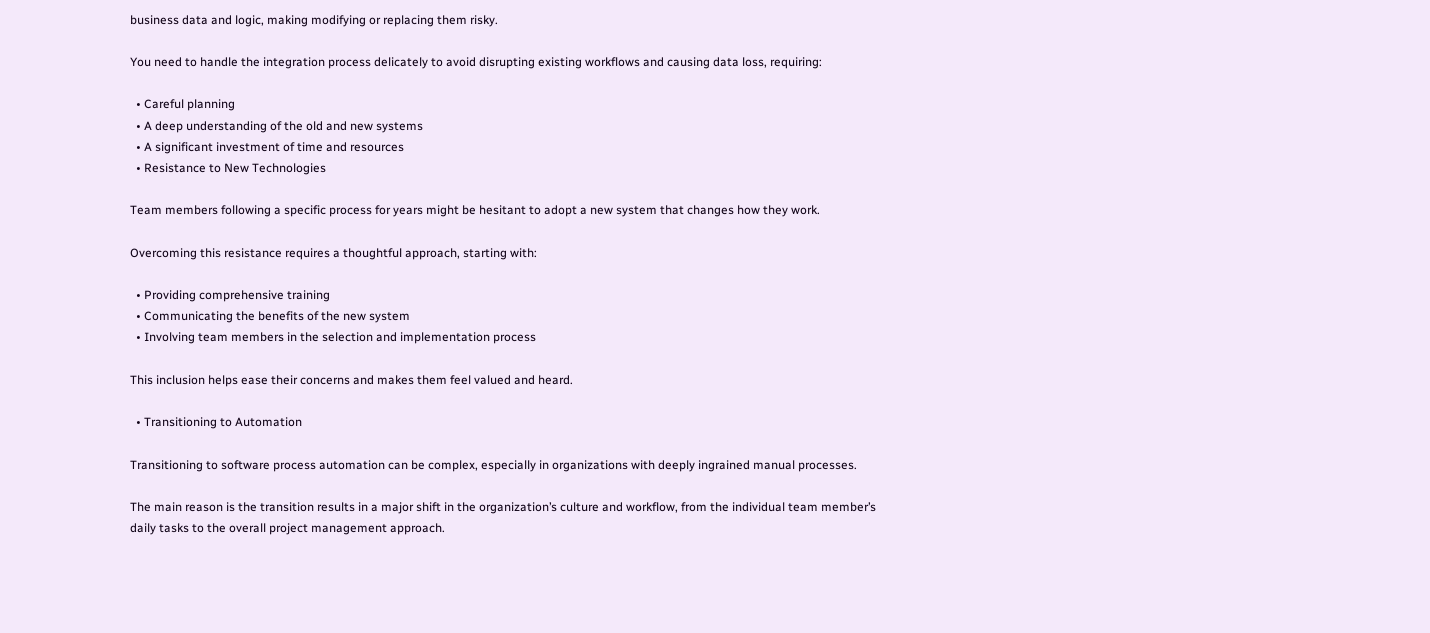business data and logic, making modifying or replacing them risky.

You need to handle the integration process delicately to avoid disrupting existing workflows and causing data loss, requiring:

  • Careful planning
  • A deep understanding of the old and new systems
  • A significant investment of time and resources
  • Resistance to New Technologies

Team members following a specific process for years might be hesitant to adopt a new system that changes how they work.

Overcoming this resistance requires a thoughtful approach, starting with:

  • Providing comprehensive training
  • Communicating the benefits of the new system
  • Involving team members in the selection and implementation process

This inclusion helps ease their concerns and makes them feel valued and heard.

  • Transitioning to Automation

Transitioning to software process automation can be complex, especially in organizations with deeply ingrained manual processes.

The main reason is the transition results in a major shift in the organization’s culture and workflow, from the individual team member’s daily tasks to the overall project management approach.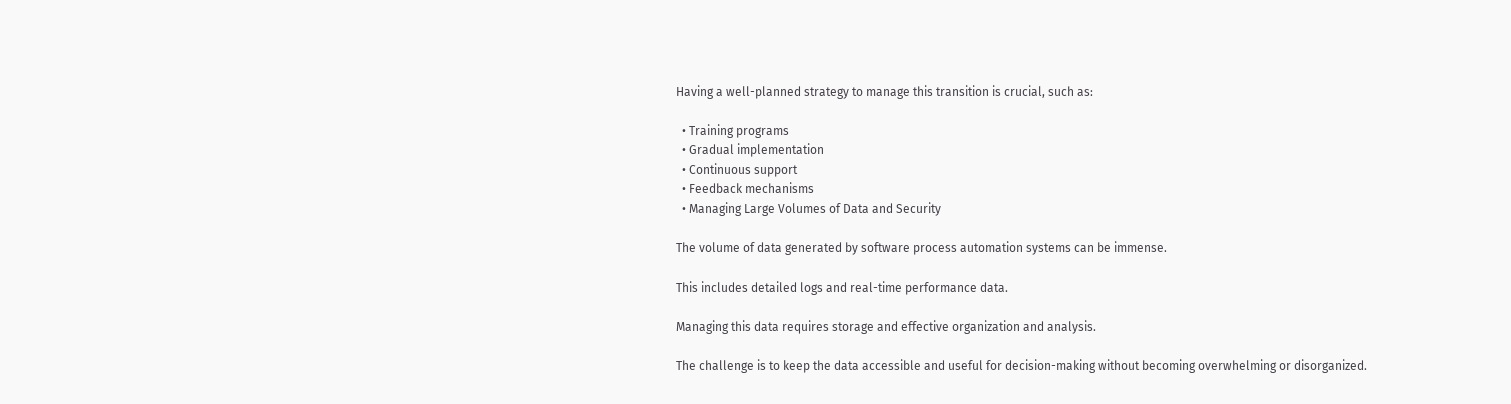Having a well-planned strategy to manage this transition is crucial, such as:

  • Training programs
  • Gradual implementation
  • Continuous support
  • Feedback mechanisms
  • Managing Large Volumes of Data and Security

The volume of data generated by software process automation systems can be immense.

This includes detailed logs and real-time performance data.

Managing this data requires storage and effective organization and analysis.

The challenge is to keep the data accessible and useful for decision-making without becoming overwhelming or disorganized.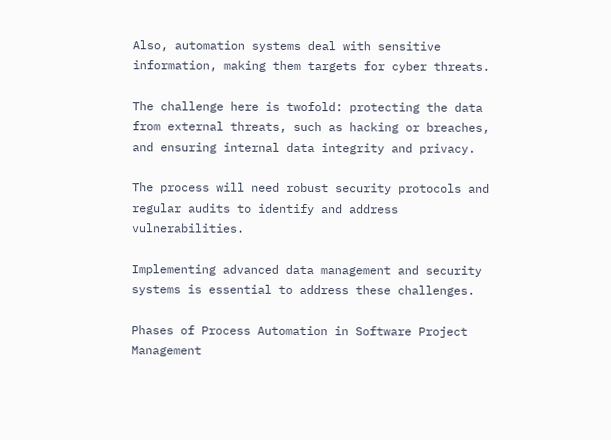Also, automation systems deal with sensitive information, making them targets for cyber threats.

The challenge here is twofold: protecting the data from external threats, such as hacking or breaches, and ensuring internal data integrity and privacy.

The process will need robust security protocols and regular audits to identify and address vulnerabilities.

Implementing advanced data management and security systems is essential to address these challenges.

Phases of Process Automation in Software Project Management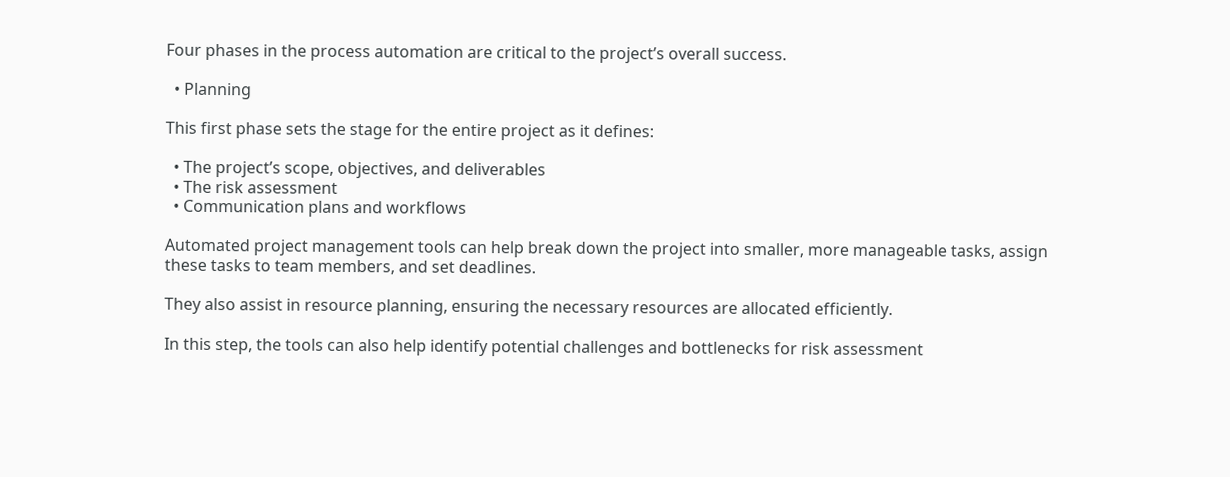Four phases in the process automation are critical to the project’s overall success.

  • Planning

This first phase sets the stage for the entire project as it defines:

  • The project’s scope, objectives, and deliverables
  • The risk assessment
  • Communication plans and workflows

Automated project management tools can help break down the project into smaller, more manageable tasks, assign these tasks to team members, and set deadlines.

They also assist in resource planning, ensuring the necessary resources are allocated efficiently.

In this step, the tools can also help identify potential challenges and bottlenecks for risk assessment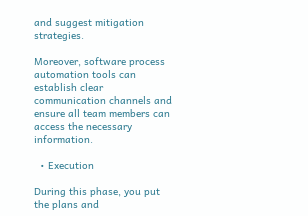and suggest mitigation strategies.

Moreover, software process automation tools can establish clear communication channels and ensure all team members can access the necessary information.

  • Execution

During this phase, you put the plans and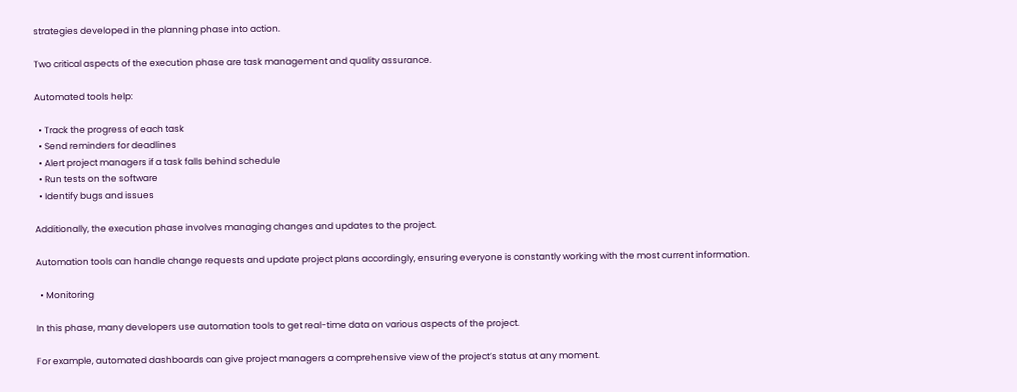strategies developed in the planning phase into action.

Two critical aspects of the execution phase are task management and quality assurance.

Automated tools help:

  • Track the progress of each task
  • Send reminders for deadlines
  • Alert project managers if a task falls behind schedule
  • Run tests on the software
  • Identify bugs and issues

Additionally, the execution phase involves managing changes and updates to the project.

Automation tools can handle change requests and update project plans accordingly, ensuring everyone is constantly working with the most current information.

  • Monitoring

In this phase, many developers use automation tools to get real-time data on various aspects of the project.

For example, automated dashboards can give project managers a comprehensive view of the project’s status at any moment.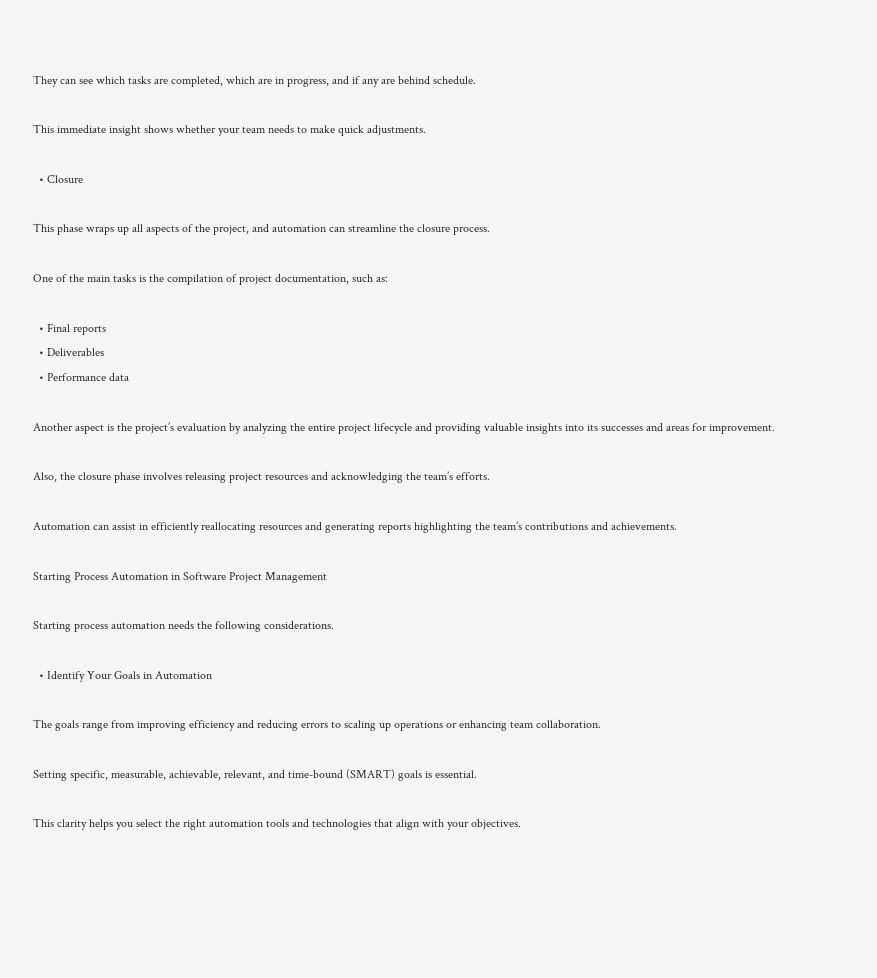They can see which tasks are completed, which are in progress, and if any are behind schedule.

This immediate insight shows whether your team needs to make quick adjustments.

  • Closure

This phase wraps up all aspects of the project, and automation can streamline the closure process.

One of the main tasks is the compilation of project documentation, such as:

  • Final reports
  • Deliverables
  • Performance data

Another aspect is the project’s evaluation by analyzing the entire project lifecycle and providing valuable insights into its successes and areas for improvement.

Also, the closure phase involves releasing project resources and acknowledging the team’s efforts.

Automation can assist in efficiently reallocating resources and generating reports highlighting the team’s contributions and achievements.

Starting Process Automation in Software Project Management

Starting process automation needs the following considerations.

  • Identify Your Goals in Automation

The goals range from improving efficiency and reducing errors to scaling up operations or enhancing team collaboration.

Setting specific, measurable, achievable, relevant, and time-bound (SMART) goals is essential.

This clarity helps you select the right automation tools and technologies that align with your objectives.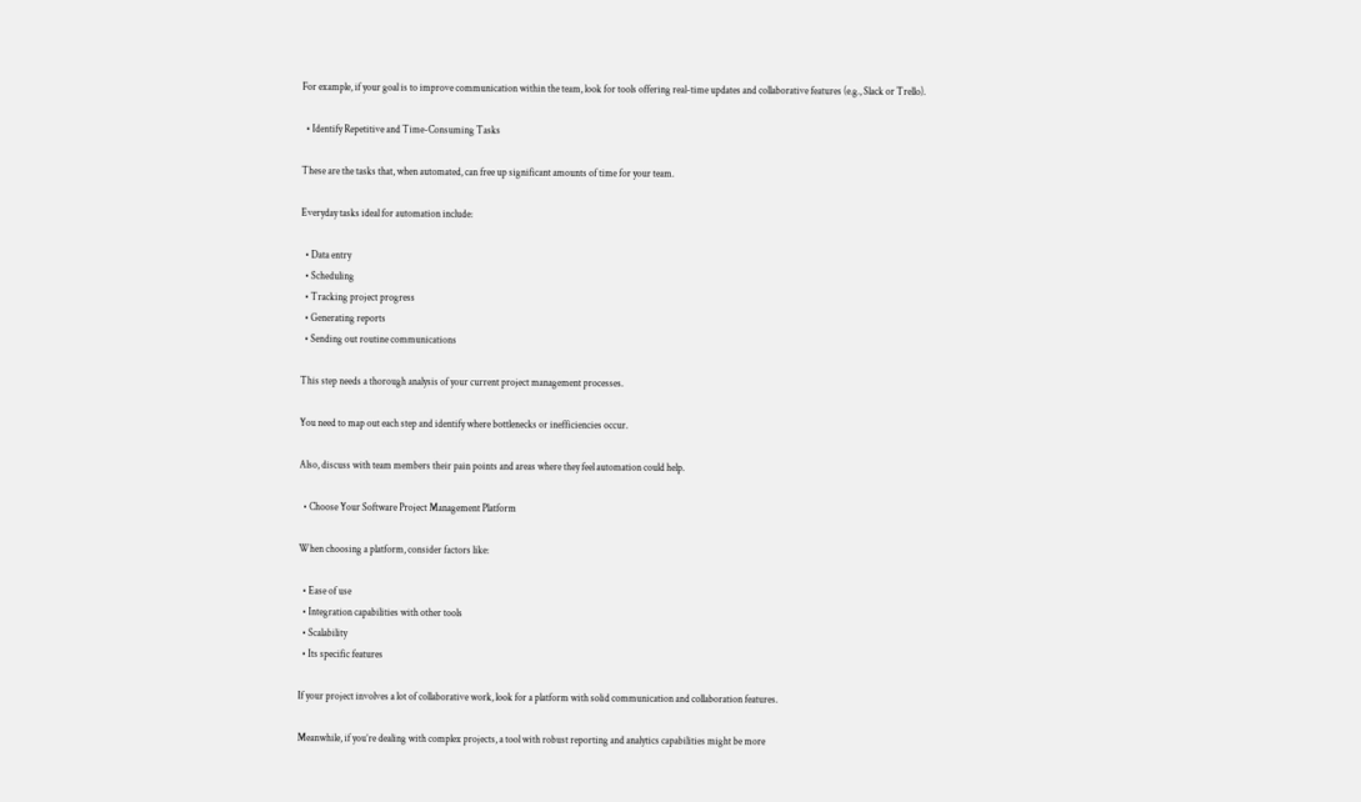For example, if your goal is to improve communication within the team, look for tools offering real-time updates and collaborative features (e.g., Slack or Trello).

  • Identify Repetitive and Time-Consuming Tasks

These are the tasks that, when automated, can free up significant amounts of time for your team.

Everyday tasks ideal for automation include:

  • Data entry
  • Scheduling
  • Tracking project progress
  • Generating reports
  • Sending out routine communications

This step needs a thorough analysis of your current project management processes.

You need to map out each step and identify where bottlenecks or inefficiencies occur.

Also, discuss with team members their pain points and areas where they feel automation could help.

  • Choose Your Software Project Management Platform

When choosing a platform, consider factors like:

  • Ease of use
  • Integration capabilities with other tools
  • Scalability
  • Its specific features

If your project involves a lot of collaborative work, look for a platform with solid communication and collaboration features.

Meanwhile, if you’re dealing with complex projects, a tool with robust reporting and analytics capabilities might be more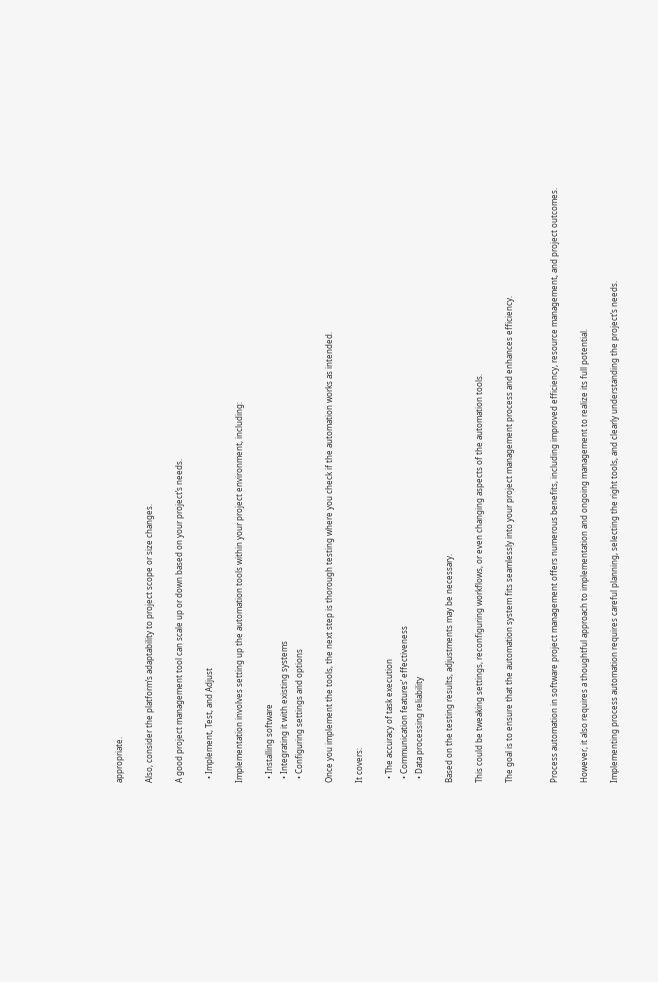appropriate.

Also, consider the platform’s adaptability to project scope or size changes.

A good project management tool can scale up or down based on your project’s needs.

  • Implement, Test, and Adjust

Implementation involves setting up the automation tools within your project environment, including:

  • Installing software
  • Integrating it with existing systems
  • Configuring settings and options

Once you implement the tools, the next step is thorough testing where you check if the automation works as intended.

It covers:

  • The accuracy of task execution
  • Communication features’ effectiveness
  • Data processing reliability

Based on the testing results, adjustments may be necessary.

This could be tweaking settings, reconfiguring workflows, or even changing aspects of the automation tools.

The goal is to ensure that the automation system fits seamlessly into your project management process and enhances efficiency.


Process automation in software project management offers numerous benefits, including improved efficiency, resource management, and project outcomes.

However, it also requires a thoughtful approach to implementation and ongoing management to realize its full potential.

Implementing process automation requires careful planning, selecting the right tools, and clearly understanding the project’s needs.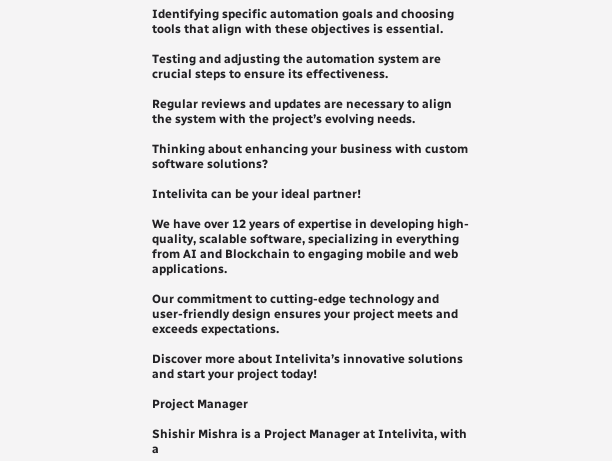Identifying specific automation goals and choosing tools that align with these objectives is essential.

Testing and adjusting the automation system are crucial steps to ensure its effectiveness.

Regular reviews and updates are necessary to align the system with the project’s evolving needs.

Thinking about enhancing your business with custom software solutions?

Intelivita can be your ideal partner!

We have over 12 years of expertise in developing high-quality, scalable software, specializing in everything from AI and Blockchain to engaging mobile and web applications.

Our commitment to cutting-edge technology and user-friendly design ensures your project meets and exceeds expectations.

Discover more about Intelivita’s innovative solutions and start your project today!

Project Manager

Shishir Mishra is a Project Manager at Intelivita, with a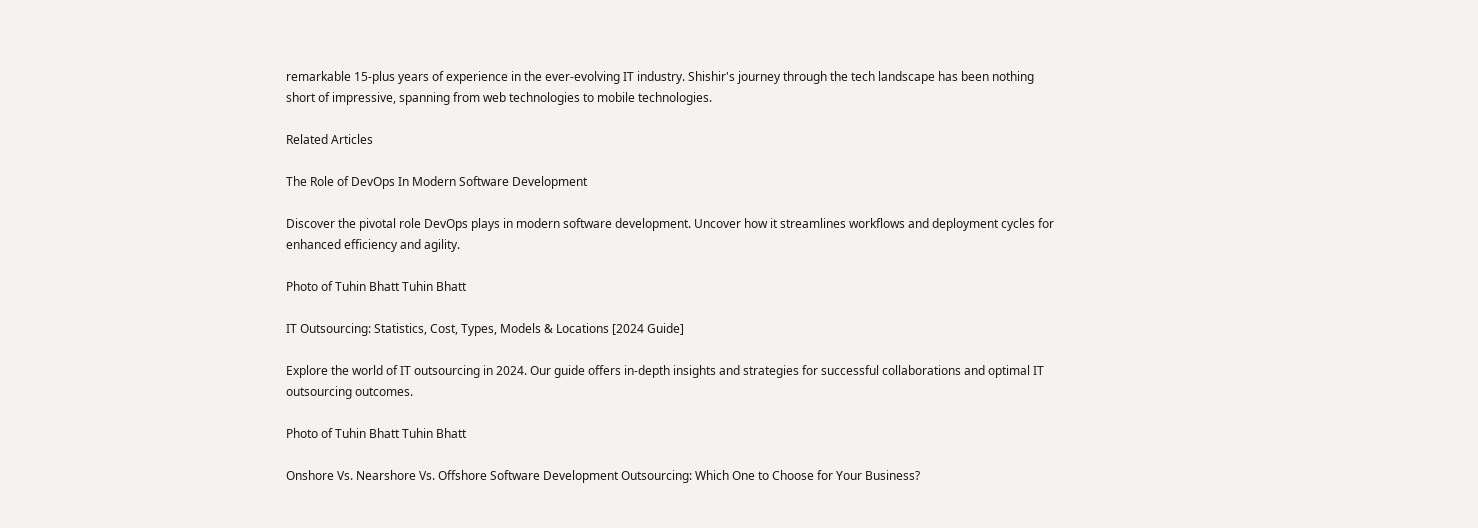remarkable 15-plus years of experience in the ever-evolving IT industry. Shishir's journey through the tech landscape has been nothing short of impressive, spanning from web technologies to mobile technologies.

Related Articles

The Role of DevOps In Modern Software Development

Discover the pivotal role DevOps plays in modern software development. Uncover how it streamlines workflows and deployment cycles for enhanced efficiency and agility.

Photo of Tuhin Bhatt Tuhin Bhatt

IT Outsourcing: Statistics, Cost, Types, Models & Locations [2024 Guide]

Explore the world of IT outsourcing in 2024. Our guide offers in-depth insights and strategies for successful collaborations and optimal IT outsourcing outcomes.

Photo of Tuhin Bhatt Tuhin Bhatt

Onshore Vs. Nearshore Vs. Offshore Software Development Outsourcing: Which One to Choose for Your Business?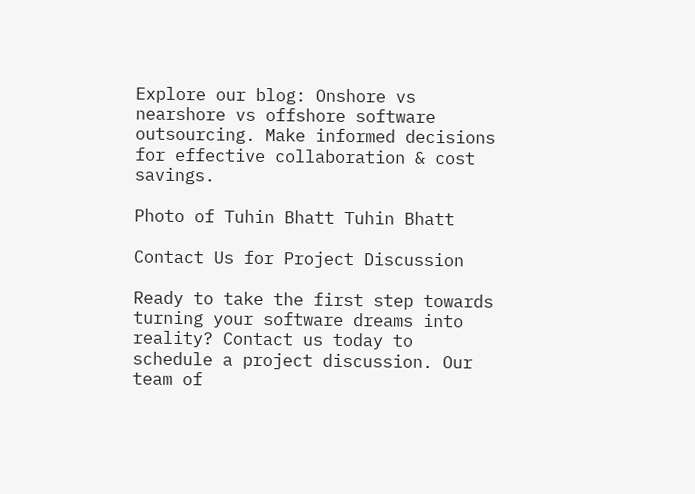Explore our blog: Onshore vs nearshore vs offshore software outsourcing. Make informed decisions for effective collaboration & cost savings.

Photo of Tuhin Bhatt Tuhin Bhatt

Contact Us for Project Discussion

Ready to take the first step towards turning your software dreams into reality? Contact us today to schedule a project discussion. Our team of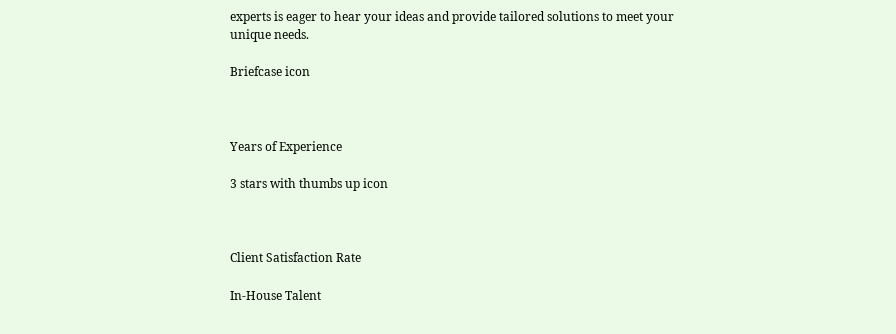experts is eager to hear your ideas and provide tailored solutions to meet your unique needs.

Briefcase icon



Years of Experience

3 stars with thumbs up icon



Client Satisfaction Rate

In-House Talent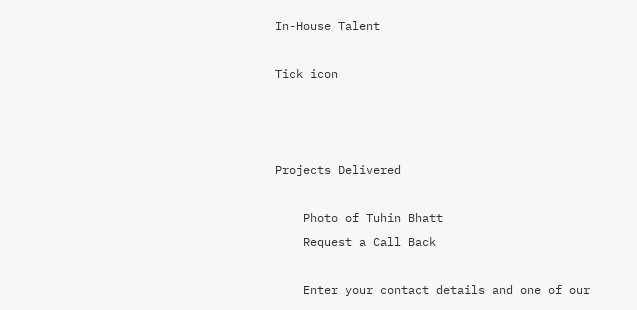In-House Talent

Tick icon



Projects Delivered

    Photo of Tuhin Bhatt
    Request a Call Back

    Enter your contact details and one of our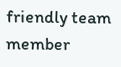friendly team member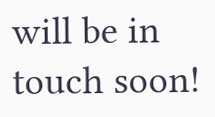will be in touch soon!